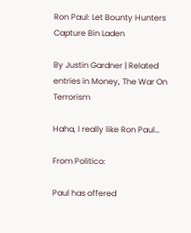Ron Paul: Let Bounty Hunters Capture Bin Laden

By Justin Gardner | Related entries in Money, The War On Terrorism

Haha, I really like Ron Paul…

From Politico:

Paul has offered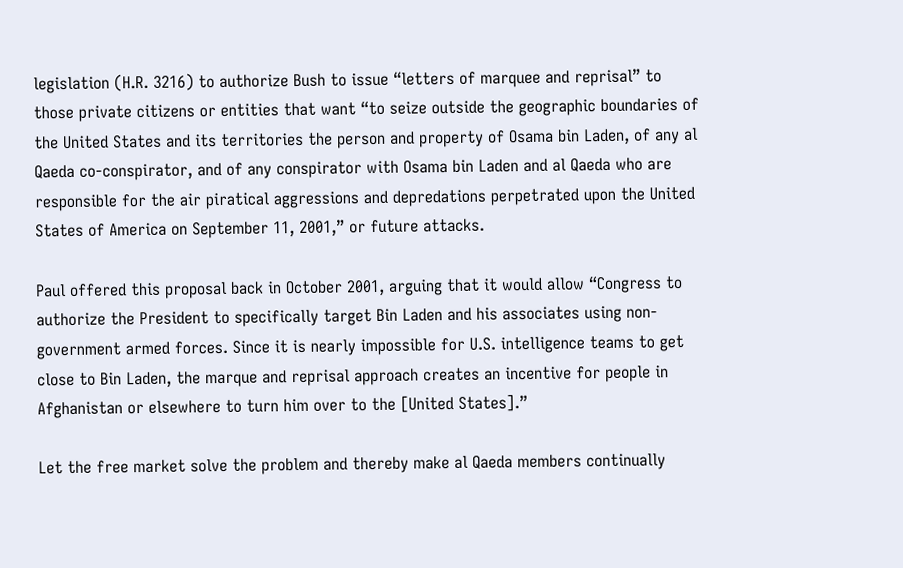legislation (H.R. 3216) to authorize Bush to issue “letters of marquee and reprisal” to those private citizens or entities that want “to seize outside the geographic boundaries of the United States and its territories the person and property of Osama bin Laden, of any al Qaeda co-conspirator, and of any conspirator with Osama bin Laden and al Qaeda who are responsible for the air piratical aggressions and depredations perpetrated upon the United States of America on September 11, 2001,” or future attacks.

Paul offered this proposal back in October 2001, arguing that it would allow “Congress to authorize the President to specifically target Bin Laden and his associates using non-government armed forces. Since it is nearly impossible for U.S. intelligence teams to get close to Bin Laden, the marque and reprisal approach creates an incentive for people in Afghanistan or elsewhere to turn him over to the [United States].”

Let the free market solve the problem and thereby make al Qaeda members continually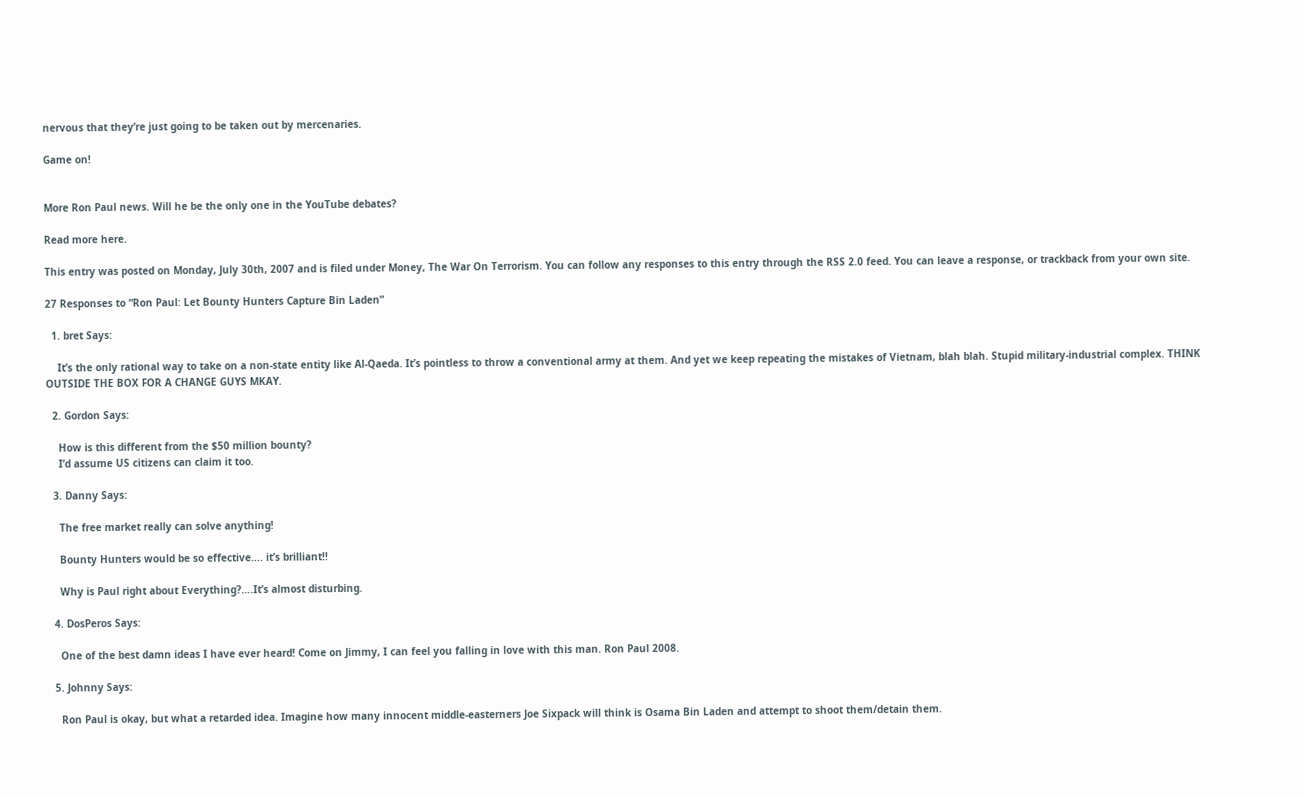nervous that they’re just going to be taken out by mercenaries.

Game on!


More Ron Paul news. Will he be the only one in the YouTube debates?

Read more here.

This entry was posted on Monday, July 30th, 2007 and is filed under Money, The War On Terrorism. You can follow any responses to this entry through the RSS 2.0 feed. You can leave a response, or trackback from your own site.

27 Responses to “Ron Paul: Let Bounty Hunters Capture Bin Laden”

  1. bret Says:

    It’s the only rational way to take on a non-state entity like Al-Qaeda. It’s pointless to throw a conventional army at them. And yet we keep repeating the mistakes of Vietnam, blah blah. Stupid military-industrial complex. THINK OUTSIDE THE BOX FOR A CHANGE GUYS MKAY.

  2. Gordon Says:

    How is this different from the $50 million bounty?
    I’d assume US citizens can claim it too.

  3. Danny Says:

    The free market really can solve anything!

    Bounty Hunters would be so effective…. it’s brilliant!!

    Why is Paul right about Everything?….It’s almost disturbing.

  4. DosPeros Says:

    One of the best damn ideas I have ever heard! Come on Jimmy, I can feel you falling in love with this man. Ron Paul 2008.

  5. Johnny Says:

    Ron Paul is okay, but what a retarded idea. Imagine how many innocent middle-easterners Joe Sixpack will think is Osama Bin Laden and attempt to shoot them/detain them.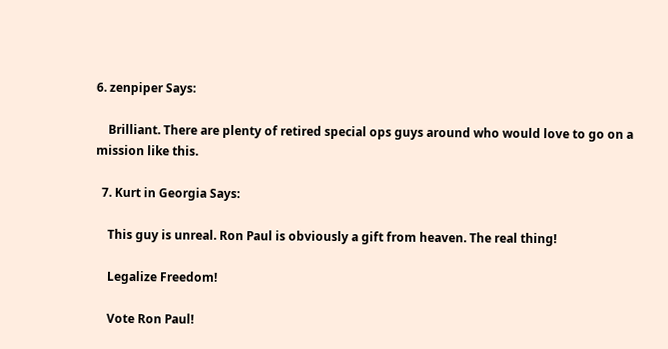6. zenpiper Says:

    Brilliant. There are plenty of retired special ops guys around who would love to go on a mission like this.

  7. Kurt in Georgia Says:

    This guy is unreal. Ron Paul is obviously a gift from heaven. The real thing!

    Legalize Freedom!

    Vote Ron Paul!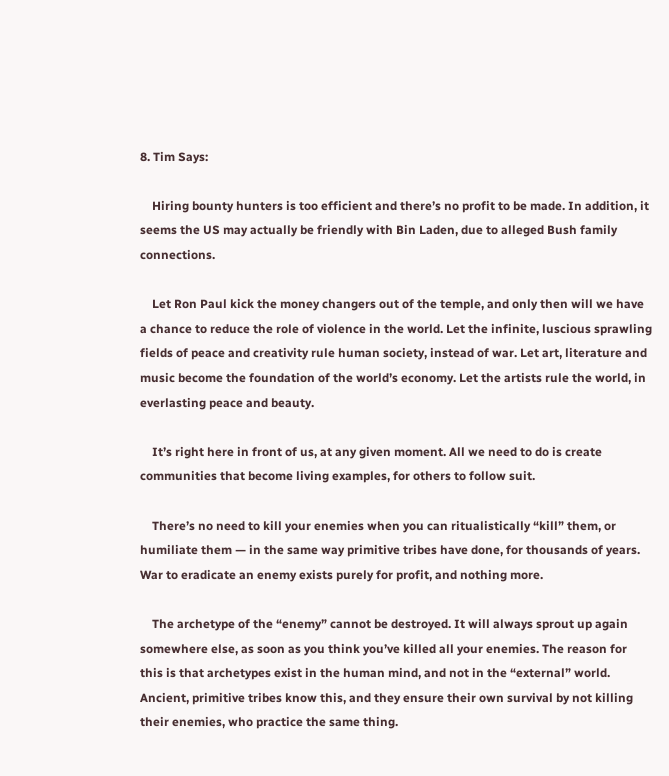8. Tim Says:

    Hiring bounty hunters is too efficient and there’s no profit to be made. In addition, it seems the US may actually be friendly with Bin Laden, due to alleged Bush family connections.

    Let Ron Paul kick the money changers out of the temple, and only then will we have a chance to reduce the role of violence in the world. Let the infinite, luscious sprawling fields of peace and creativity rule human society, instead of war. Let art, literature and music become the foundation of the world’s economy. Let the artists rule the world, in everlasting peace and beauty.

    It’s right here in front of us, at any given moment. All we need to do is create communities that become living examples, for others to follow suit.

    There’s no need to kill your enemies when you can ritualistically “kill” them, or humiliate them — in the same way primitive tribes have done, for thousands of years. War to eradicate an enemy exists purely for profit, and nothing more.

    The archetype of the “enemy” cannot be destroyed. It will always sprout up again somewhere else, as soon as you think you’ve killed all your enemies. The reason for this is that archetypes exist in the human mind, and not in the “external” world. Ancient, primitive tribes know this, and they ensure their own survival by not killing their enemies, who practice the same thing.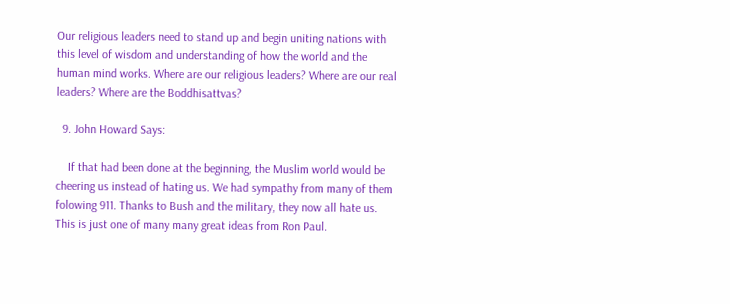Our religious leaders need to stand up and begin uniting nations with this level of wisdom and understanding of how the world and the human mind works. Where are our religious leaders? Where are our real leaders? Where are the Boddhisattvas?

  9. John Howard Says:

    If that had been done at the beginning, the Muslim world would be cheering us instead of hating us. We had sympathy from many of them folowing 911. Thanks to Bush and the military, they now all hate us. This is just one of many many great ideas from Ron Paul.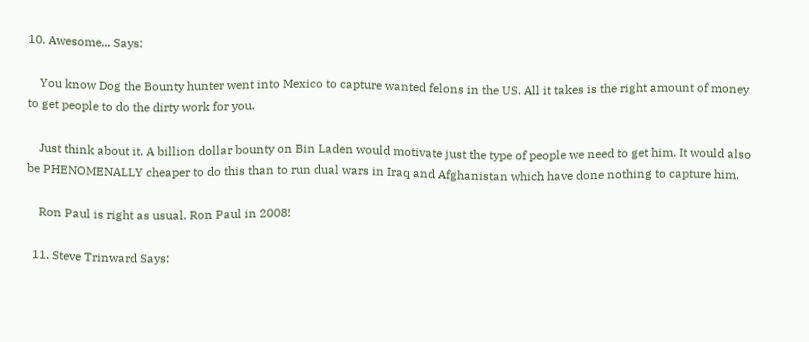10. Awesome... Says:

    You know Dog the Bounty hunter went into Mexico to capture wanted felons in the US. All it takes is the right amount of money to get people to do the dirty work for you.

    Just think about it. A billion dollar bounty on Bin Laden would motivate just the type of people we need to get him. It would also be PHENOMENALLY cheaper to do this than to run dual wars in Iraq and Afghanistan which have done nothing to capture him.

    Ron Paul is right as usual. Ron Paul in 2008!

  11. Steve Trinward Says: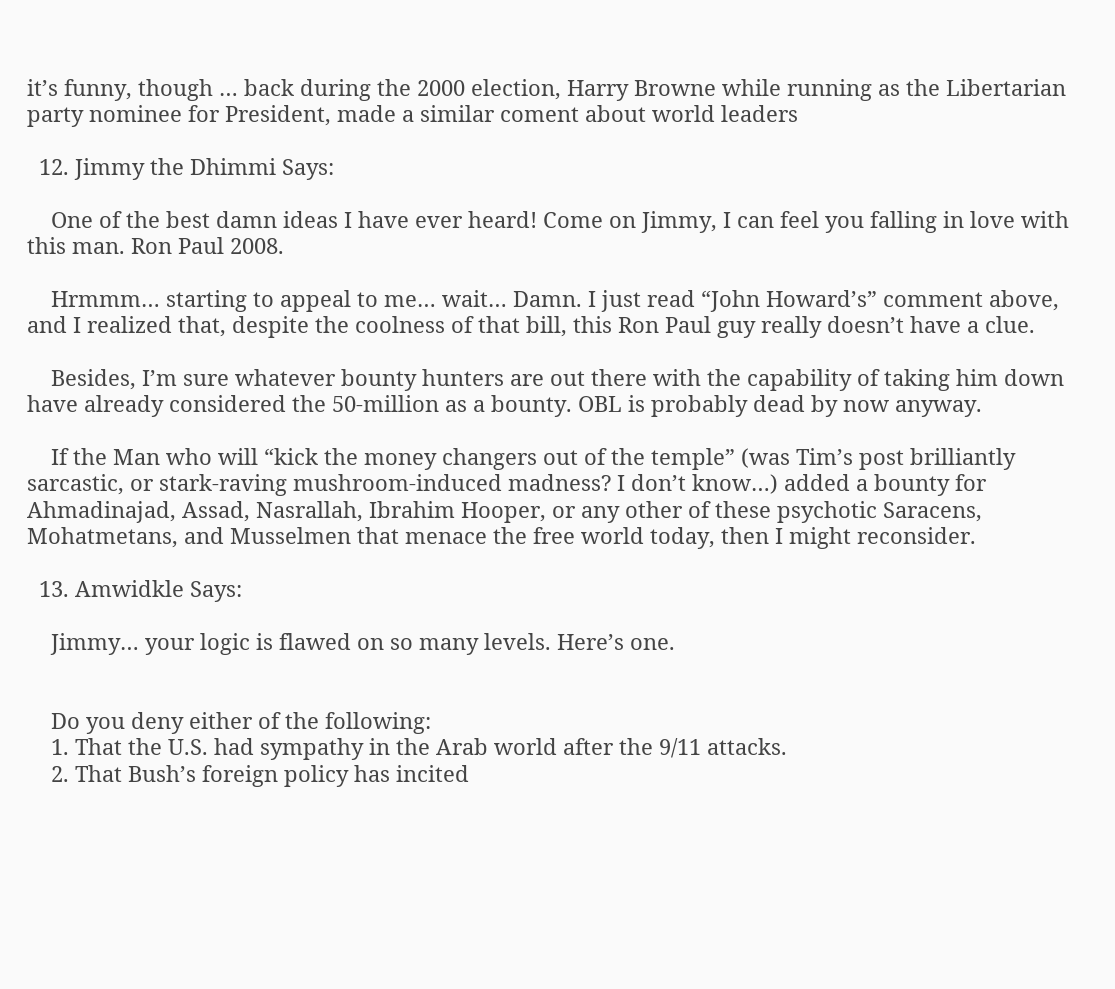it’s funny, though … back during the 2000 election, Harry Browne while running as the Libertarian party nominee for President, made a similar coment about world leaders

  12. Jimmy the Dhimmi Says:

    One of the best damn ideas I have ever heard! Come on Jimmy, I can feel you falling in love with this man. Ron Paul 2008.

    Hrmmm… starting to appeal to me… wait… Damn. I just read “John Howard’s” comment above, and I realized that, despite the coolness of that bill, this Ron Paul guy really doesn’t have a clue.

    Besides, I’m sure whatever bounty hunters are out there with the capability of taking him down have already considered the 50-million as a bounty. OBL is probably dead by now anyway.

    If the Man who will “kick the money changers out of the temple” (was Tim’s post brilliantly sarcastic, or stark-raving mushroom-induced madness? I don’t know…) added a bounty for Ahmadinajad, Assad, Nasrallah, Ibrahim Hooper, or any other of these psychotic Saracens, Mohatmetans, and Musselmen that menace the free world today, then I might reconsider.

  13. Amwidkle Says:

    Jimmy… your logic is flawed on so many levels. Here’s one.


    Do you deny either of the following:
    1. That the U.S. had sympathy in the Arab world after the 9/11 attacks.
    2. That Bush’s foreign policy has incited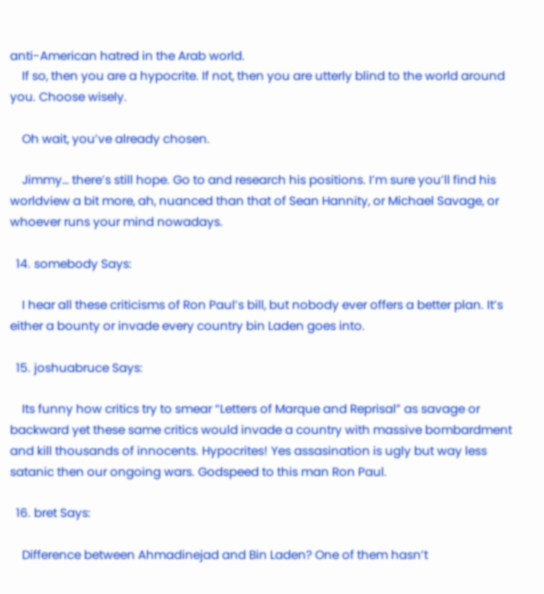anti-American hatred in the Arab world.
    If so, then you are a hypocrite. If not, then you are utterly blind to the world around you. Choose wisely.

    Oh wait, you’ve already chosen.

    Jimmy… there’s still hope. Go to and research his positions. I’m sure you’ll find his worldview a bit more, ah, nuanced than that of Sean Hannity, or Michael Savage, or whoever runs your mind nowadays.

  14. somebody Says:

    I hear all these criticisms of Ron Paul’s bill, but nobody ever offers a better plan. It’s either a bounty or invade every country bin Laden goes into.

  15. joshuabruce Says:

    Its funny how critics try to smear “Letters of Marque and Reprisal” as savage or backward yet these same critics would invade a country with massive bombardment and kill thousands of innocents. Hypocrites! Yes assasination is ugly but way less satanic then our ongoing wars. Godspeed to this man Ron Paul.

  16. bret Says:

    Difference between Ahmadinejad and Bin Laden? One of them hasn’t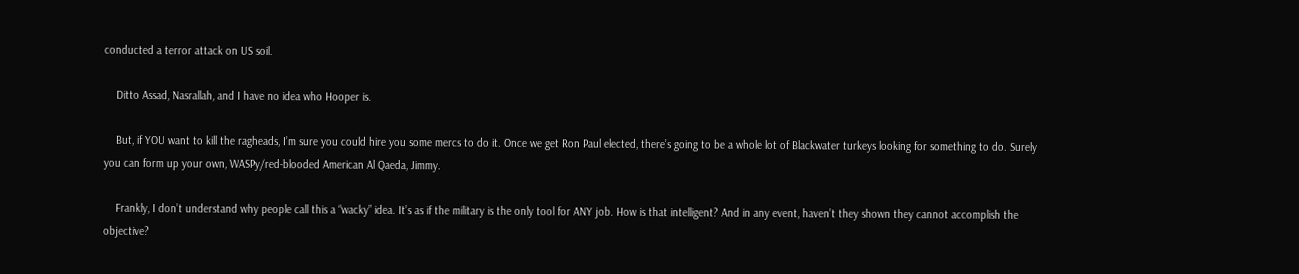conducted a terror attack on US soil.

    Ditto Assad, Nasrallah, and I have no idea who Hooper is.

    But, if YOU want to kill the ragheads, I’m sure you could hire you some mercs to do it. Once we get Ron Paul elected, there’s going to be a whole lot of Blackwater turkeys looking for something to do. Surely you can form up your own, WASPy/red-blooded American Al Qaeda, Jimmy.

    Frankly, I don’t understand why people call this a “wacky” idea. It’s as if the military is the only tool for ANY job. How is that intelligent? And in any event, haven’t they shown they cannot accomplish the objective?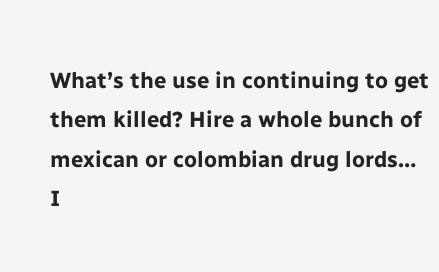What’s the use in continuing to get them killed? Hire a whole bunch of mexican or colombian drug lords… I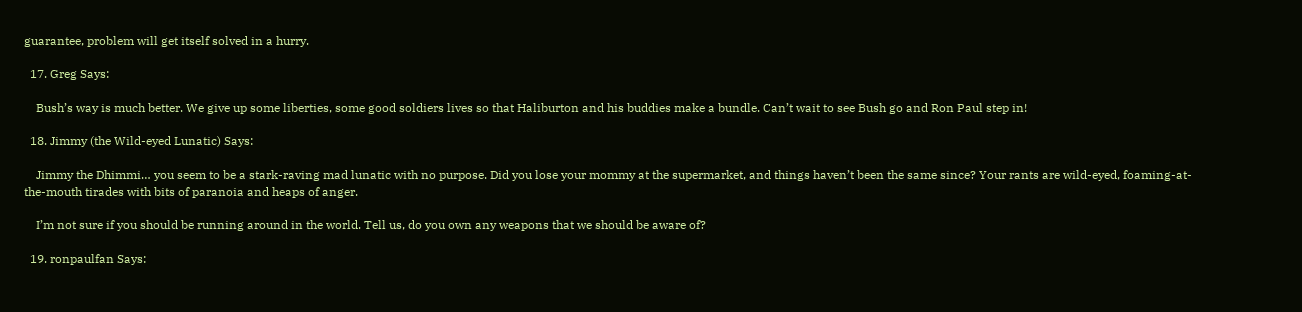guarantee, problem will get itself solved in a hurry.

  17. Greg Says:

    Bush’s way is much better. We give up some liberties, some good soldiers lives so that Haliburton and his buddies make a bundle. Can’t wait to see Bush go and Ron Paul step in!

  18. Jimmy (the Wild-eyed Lunatic) Says:

    Jimmy the Dhimmi… you seem to be a stark-raving mad lunatic with no purpose. Did you lose your mommy at the supermarket, and things haven’t been the same since? Your rants are wild-eyed, foaming-at-the-mouth tirades with bits of paranoia and heaps of anger.

    I’m not sure if you should be running around in the world. Tell us, do you own any weapons that we should be aware of?

  19. ronpaulfan Says: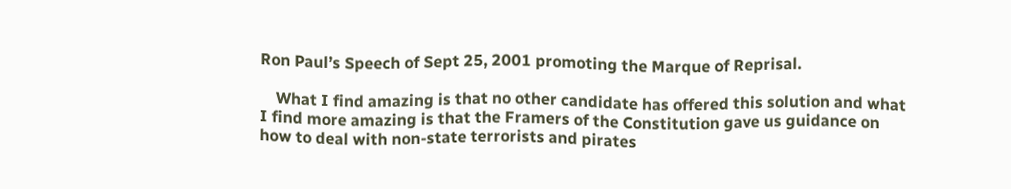Ron Paul’s Speech of Sept 25, 2001 promoting the Marque of Reprisal.

    What I find amazing is that no other candidate has offered this solution and what I find more amazing is that the Framers of the Constitution gave us guidance on how to deal with non-state terrorists and pirates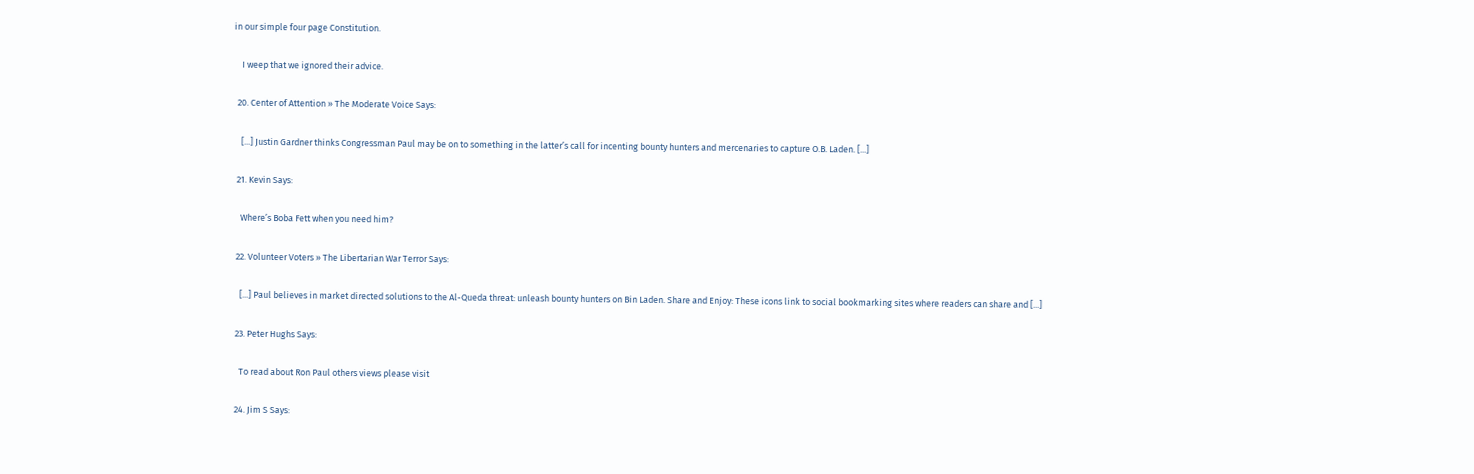in our simple four page Constitution.

    I weep that we ignored their advice.

  20. Center of Attention » The Moderate Voice Says:

    [...] Justin Gardner thinks Congressman Paul may be on to something in the latter’s call for incenting bounty hunters and mercenaries to capture O.B. Laden. [...]

  21. Kevin Says:

    Where’s Boba Fett when you need him?

  22. Volunteer Voters » The Libertarian War Terror Says:

    [...] Paul believes in market directed solutions to the Al-Queda threat: unleash bounty hunters on Bin Laden. Share and Enjoy: These icons link to social bookmarking sites where readers can share and [...]

  23. Peter Hughs Says:

    To read about Ron Paul others views please visit

  24. Jim S Says: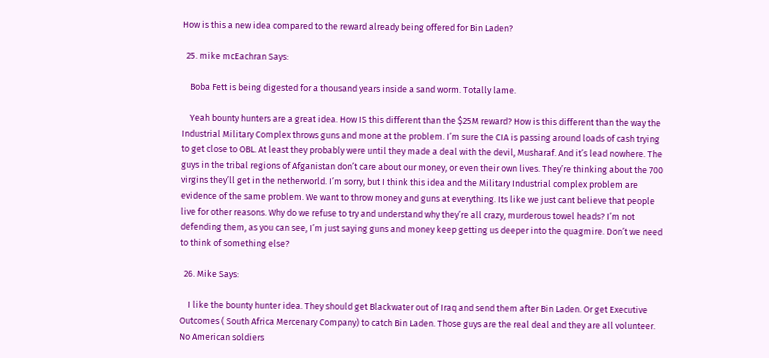How is this a new idea compared to the reward already being offered for Bin Laden?

  25. mike mcEachran Says:

    Boba Fett is being digested for a thousand years inside a sand worm. Totally lame.

    Yeah bounty hunters are a great idea. How IS this different than the $25M reward? How is this different than the way the Industrial Military Complex throws guns and mone at the problem. I’m sure the CIA is passing around loads of cash trying to get close to OBL. At least they probably were until they made a deal with the devil, Musharaf. And it’s lead nowhere. The guys in the tribal regions of Afganistan don’t care about our money, or even their own lives. They’re thinking about the 700 virgins they’ll get in the netherworld. I’m sorry, but I think this idea and the Military Industrial complex problem are evidence of the same problem. We want to throw money and guns at everything. Its like we just cant believe that people live for other reasons. Why do we refuse to try and understand why they’re all crazy, murderous towel heads? I’m not defending them, as you can see, I’m just saying guns and money keep getting us deeper into the quagmire. Don’t we need to think of something else?

  26. Mike Says:

    I like the bounty hunter idea. They should get Blackwater out of Iraq and send them after Bin Laden. Or get Executive Outcomes ( South Africa Mercenary Company) to catch Bin Laden. Those guys are the real deal and they are all volunteer. No American soldiers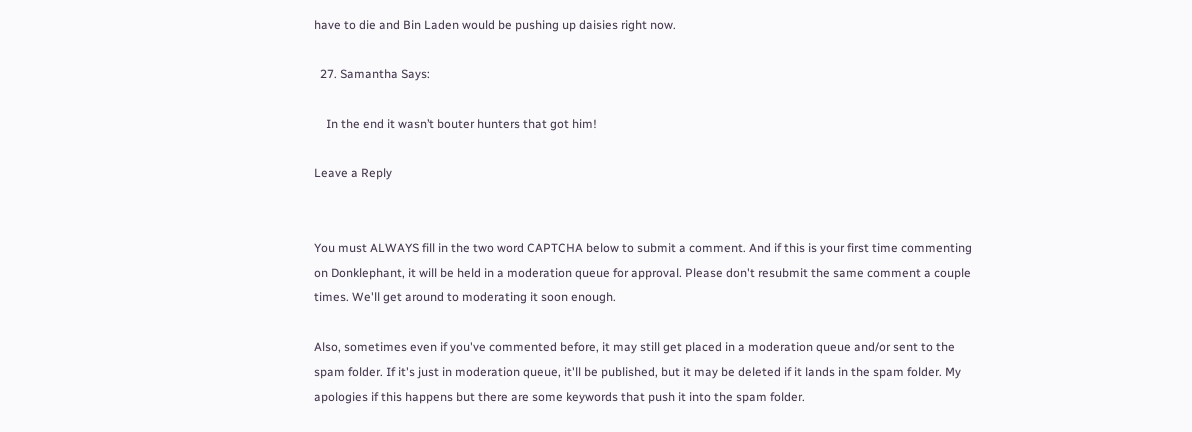have to die and Bin Laden would be pushing up daisies right now.

  27. Samantha Says:

    In the end it wasn’t bouter hunters that got him!

Leave a Reply


You must ALWAYS fill in the two word CAPTCHA below to submit a comment. And if this is your first time commenting on Donklephant, it will be held in a moderation queue for approval. Please don't resubmit the same comment a couple times. We'll get around to moderating it soon enough.

Also, sometimes even if you've commented before, it may still get placed in a moderation queue and/or sent to the spam folder. If it's just in moderation queue, it'll be published, but it may be deleted if it lands in the spam folder. My apologies if this happens but there are some keywords that push it into the spam folder.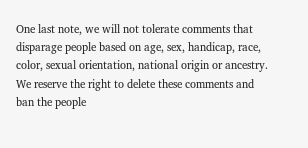One last note, we will not tolerate comments that disparage people based on age, sex, handicap, race, color, sexual orientation, national origin or ancestry. We reserve the right to delete these comments and ban the people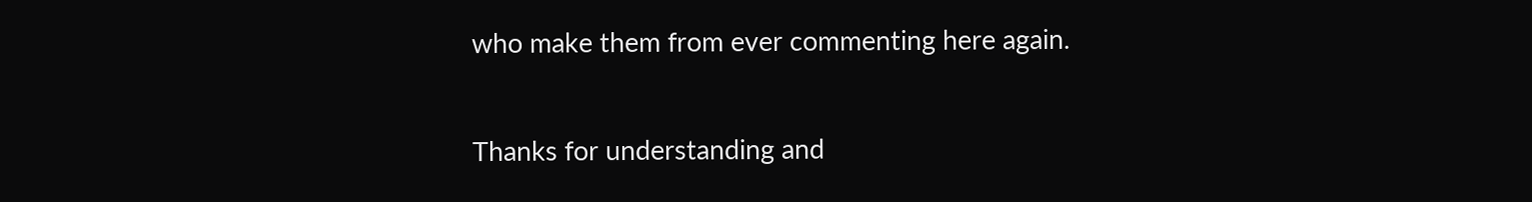who make them from ever commenting here again.

Thanks for understanding and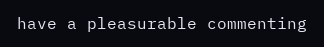have a pleasurable commenting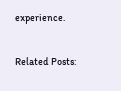experience.

Related Posts: